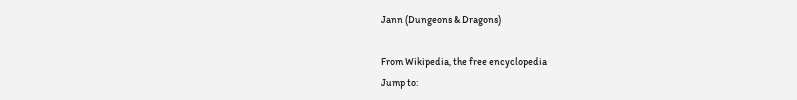Jann (Dungeons & Dragons)

From Wikipedia, the free encyclopedia
Jump to: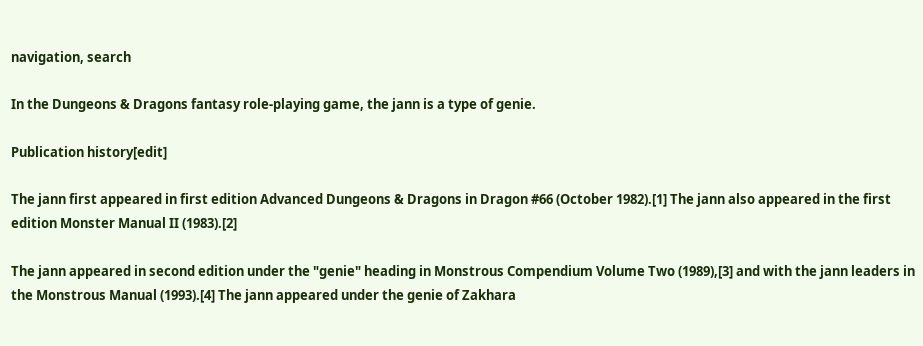navigation, search

In the Dungeons & Dragons fantasy role-playing game, the jann is a type of genie.

Publication history[edit]

The jann first appeared in first edition Advanced Dungeons & Dragons in Dragon #66 (October 1982).[1] The jann also appeared in the first edition Monster Manual II (1983).[2]

The jann appeared in second edition under the "genie" heading in Monstrous Compendium Volume Two (1989),[3] and with the jann leaders in the Monstrous Manual (1993).[4] The jann appeared under the genie of Zakhara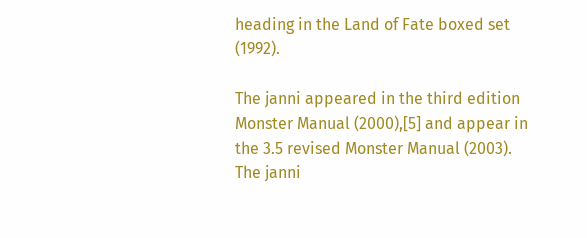heading in the Land of Fate boxed set (1992).

The janni appeared in the third edition Monster Manual (2000),[5] and appear in the 3.5 revised Monster Manual (2003). The janni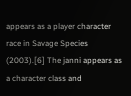appears as a player character race in Savage Species (2003).[6] The janni appears as a character class and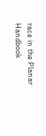race in the Planar Handbook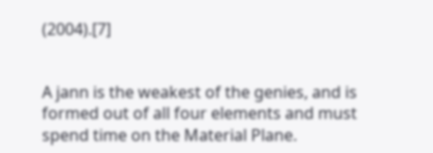(2004).[7]


A jann is the weakest of the genies, and is formed out of all four elements and must spend time on the Material Plane.